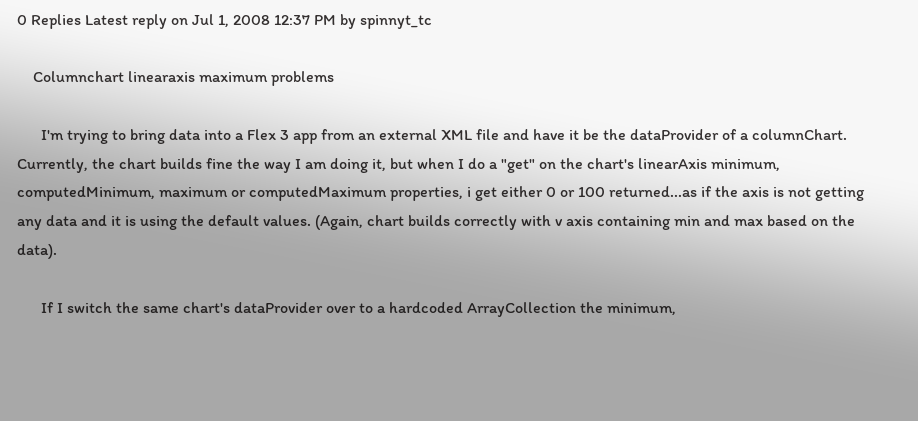0 Replies Latest reply on Jul 1, 2008 12:37 PM by spinnyt_tc

    Columnchart linearaxis maximum problems

      I'm trying to bring data into a Flex 3 app from an external XML file and have it be the dataProvider of a columnChart. Currently, the chart builds fine the way I am doing it, but when I do a "get" on the chart's linearAxis minimum, computedMinimum, maximum or computedMaximum properties, i get either 0 or 100 returned...as if the axis is not getting any data and it is using the default values. (Again, chart builds correctly with v axis containing min and max based on the data).

      If I switch the same chart's dataProvider over to a hardcoded ArrayCollection the minimum,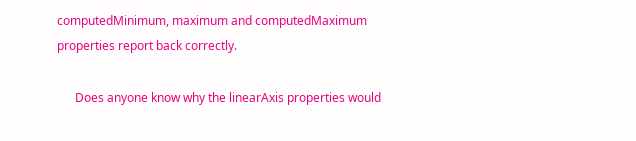computedMinimum, maximum and computedMaximum properties report back correctly.

      Does anyone know why the linearAxis properties would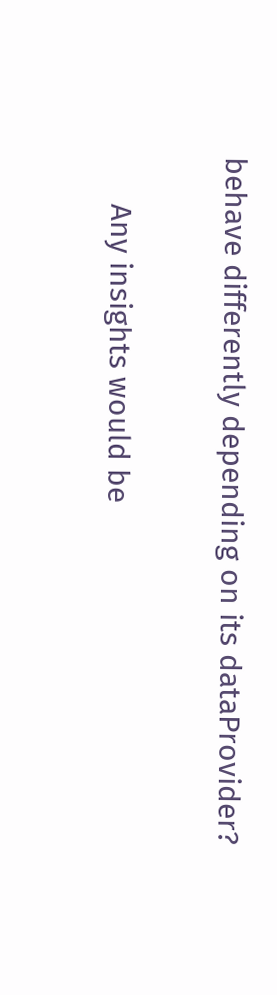behave differently depending on its dataProvider?

      Any insights would be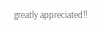greatly appreciated!!